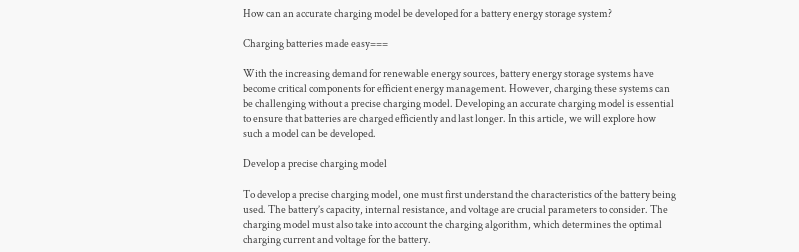How can an accurate charging model be developed for a battery energy storage system?

Charging batteries made easy===

With the increasing demand for renewable energy sources, battery energy storage systems have become critical components for efficient energy management. However, charging these systems can be challenging without a precise charging model. Developing an accurate charging model is essential to ensure that batteries are charged efficiently and last longer. In this article, we will explore how such a model can be developed.

Develop a precise charging model

To develop a precise charging model, one must first understand the characteristics of the battery being used. The battery’s capacity, internal resistance, and voltage are crucial parameters to consider. The charging model must also take into account the charging algorithm, which determines the optimal charging current and voltage for the battery.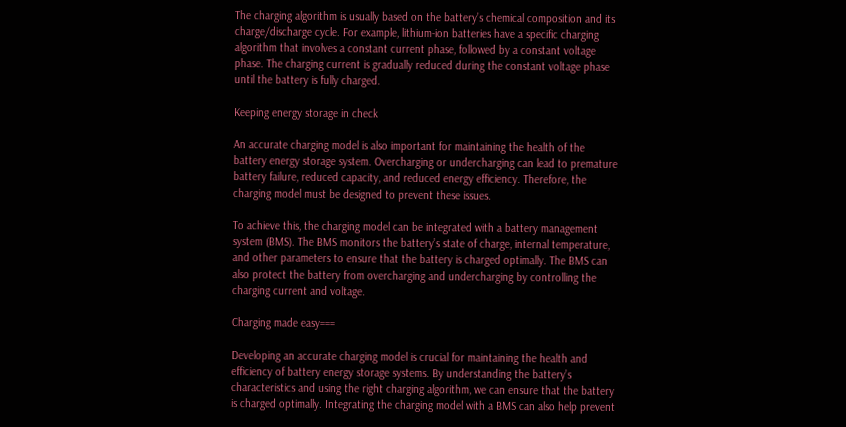The charging algorithm is usually based on the battery’s chemical composition and its charge/discharge cycle. For example, lithium-ion batteries have a specific charging algorithm that involves a constant current phase, followed by a constant voltage phase. The charging current is gradually reduced during the constant voltage phase until the battery is fully charged.

Keeping energy storage in check

An accurate charging model is also important for maintaining the health of the battery energy storage system. Overcharging or undercharging can lead to premature battery failure, reduced capacity, and reduced energy efficiency. Therefore, the charging model must be designed to prevent these issues.

To achieve this, the charging model can be integrated with a battery management system (BMS). The BMS monitors the battery’s state of charge, internal temperature, and other parameters to ensure that the battery is charged optimally. The BMS can also protect the battery from overcharging and undercharging by controlling the charging current and voltage.

Charging made easy===

Developing an accurate charging model is crucial for maintaining the health and efficiency of battery energy storage systems. By understanding the battery’s characteristics and using the right charging algorithm, we can ensure that the battery is charged optimally. Integrating the charging model with a BMS can also help prevent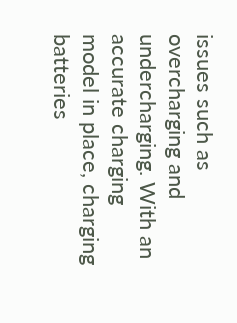issues such as overcharging and undercharging. With an accurate charging model in place, charging batteries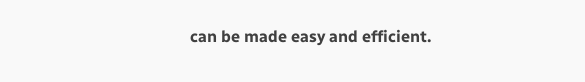can be made easy and efficient.